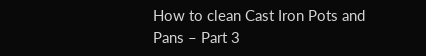How to clean Cast Iron Pots and Pans – Part 3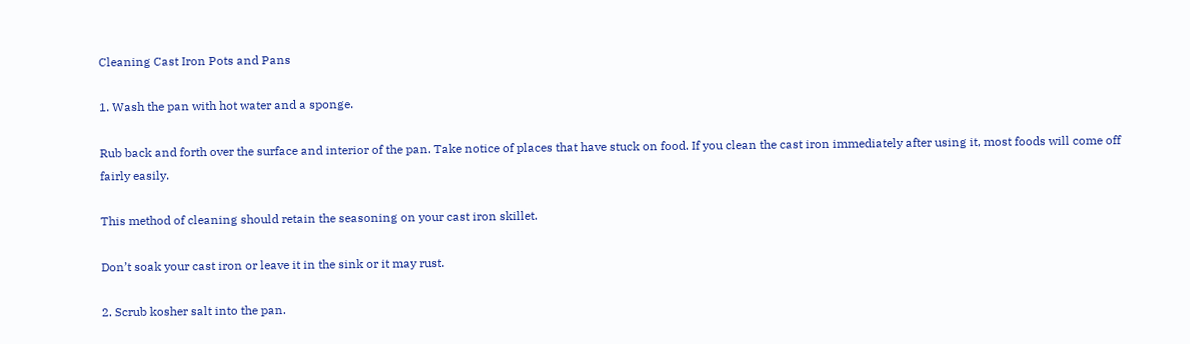Cleaning Cast Iron Pots and Pans

1. Wash the pan with hot water and a sponge.

Rub back and forth over the surface and interior of the pan. Take notice of places that have stuck on food. If you clean the cast iron immediately after using it, most foods will come off fairly easily.

This method of cleaning should retain the seasoning on your cast iron skillet.

Don’t soak your cast iron or leave it in the sink or it may rust.

2. Scrub kosher salt into the pan.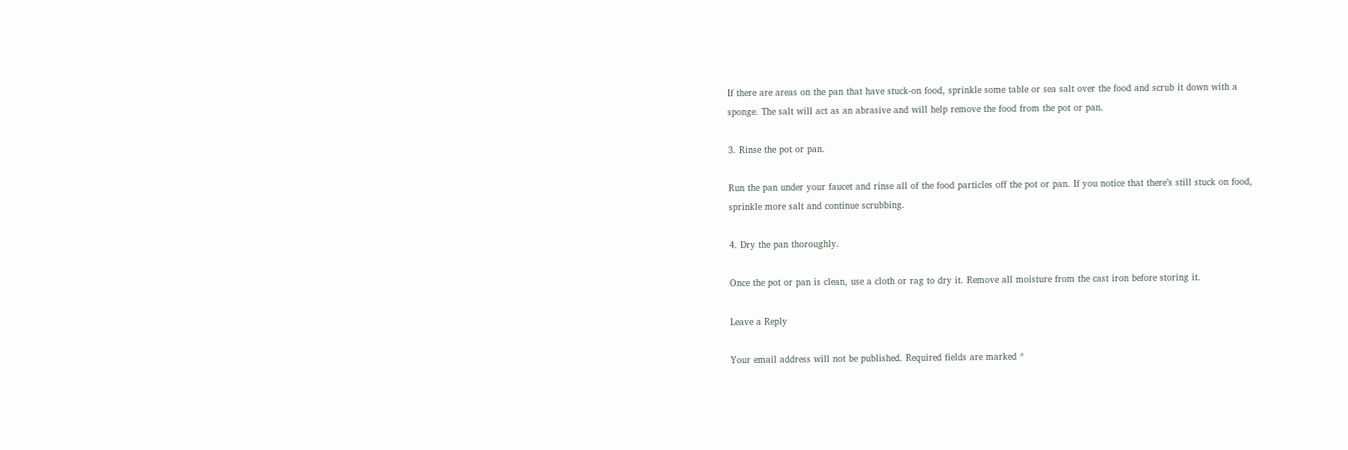If there are areas on the pan that have stuck-on food, sprinkle some table or sea salt over the food and scrub it down with a sponge. The salt will act as an abrasive and will help remove the food from the pot or pan.

3. Rinse the pot or pan.

Run the pan under your faucet and rinse all of the food particles off the pot or pan. If you notice that there’s still stuck on food, sprinkle more salt and continue scrubbing.

4. Dry the pan thoroughly.

Once the pot or pan is clean, use a cloth or rag to dry it. Remove all moisture from the cast iron before storing it.

Leave a Reply

Your email address will not be published. Required fields are marked *